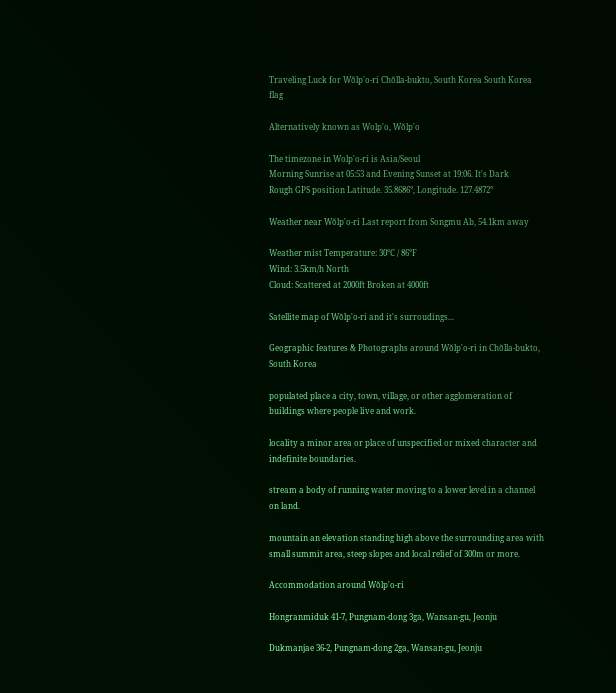Traveling Luck for Wŏlp'o-ri Chŏlla-bukto, South Korea South Korea flag

Alternatively known as Wolp'o, Wŏlp'o

The timezone in Wolp'o-ri is Asia/Seoul
Morning Sunrise at 05:53 and Evening Sunset at 19:06. It's Dark
Rough GPS position Latitude. 35.8686°, Longitude. 127.4872°

Weather near Wŏlp'o-ri Last report from Songmu Ab, 54.1km away

Weather mist Temperature: 30°C / 86°F
Wind: 3.5km/h North
Cloud: Scattered at 2000ft Broken at 4000ft

Satellite map of Wŏlp'o-ri and it's surroudings...

Geographic features & Photographs around Wŏlp'o-ri in Chŏlla-bukto, South Korea

populated place a city, town, village, or other agglomeration of buildings where people live and work.

locality a minor area or place of unspecified or mixed character and indefinite boundaries.

stream a body of running water moving to a lower level in a channel on land.

mountain an elevation standing high above the surrounding area with small summit area, steep slopes and local relief of 300m or more.

Accommodation around Wŏlp'o-ri

Hongranmiduk 41-7, Pungnam-dong 3ga, Wansan-gu, Jeonju

Dukmanjae 36-2, Pungnam-dong 2ga, Wansan-gu, Jeonju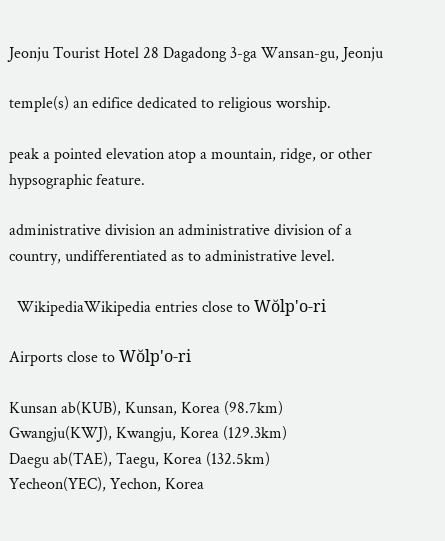Jeonju Tourist Hotel 28 Dagadong 3-ga Wansan-gu, Jeonju

temple(s) an edifice dedicated to religious worship.

peak a pointed elevation atop a mountain, ridge, or other hypsographic feature.

administrative division an administrative division of a country, undifferentiated as to administrative level.

  WikipediaWikipedia entries close to Wŏlp'o-ri

Airports close to Wŏlp'o-ri

Kunsan ab(KUB), Kunsan, Korea (98.7km)
Gwangju(KWJ), Kwangju, Korea (129.3km)
Daegu ab(TAE), Taegu, Korea (132.5km)
Yecheon(YEC), Yechon, Korea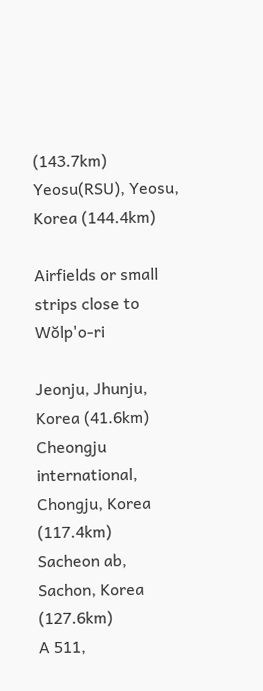(143.7km)
Yeosu(RSU), Yeosu, Korea (144.4km)

Airfields or small strips close to Wŏlp'o-ri

Jeonju, Jhunju, Korea (41.6km)
Cheongju international, Chongju, Korea (117.4km)
Sacheon ab, Sachon, Korea (127.6km)
A 511,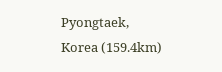Pyongtaek, Korea (159.4km)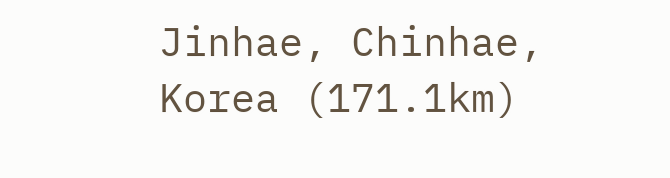Jinhae, Chinhae, Korea (171.1km)